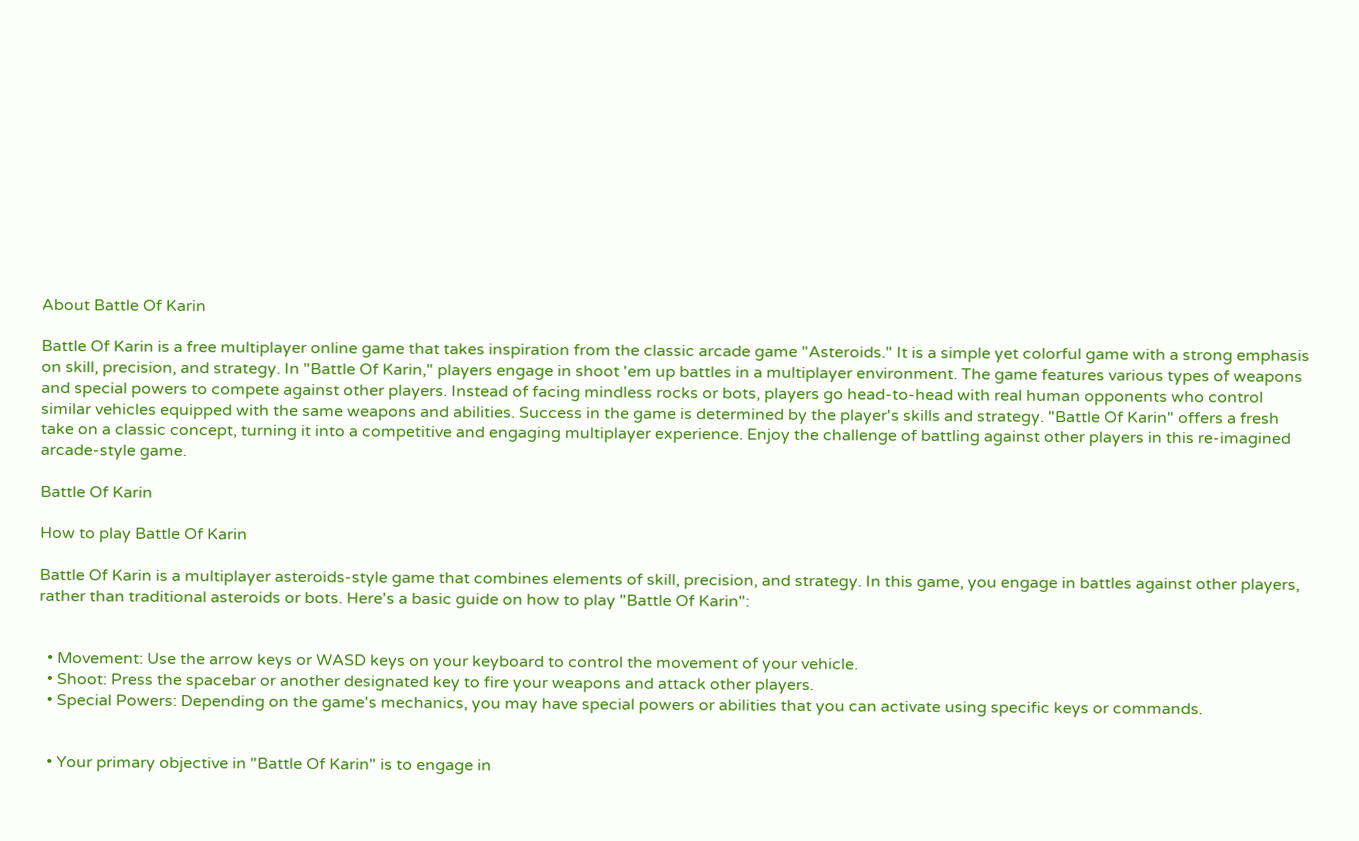About Battle Of Karin

Battle Of Karin is a free multiplayer online game that takes inspiration from the classic arcade game "Asteroids." It is a simple yet colorful game with a strong emphasis on skill, precision, and strategy. In "Battle Of Karin," players engage in shoot 'em up battles in a multiplayer environment. The game features various types of weapons and special powers to compete against other players. Instead of facing mindless rocks or bots, players go head-to-head with real human opponents who control similar vehicles equipped with the same weapons and abilities. Success in the game is determined by the player's skills and strategy. "Battle Of Karin" offers a fresh take on a classic concept, turning it into a competitive and engaging multiplayer experience. Enjoy the challenge of battling against other players in this re-imagined arcade-style game.

Battle Of Karin

How to play Battle Of Karin

Battle Of Karin is a multiplayer asteroids-style game that combines elements of skill, precision, and strategy. In this game, you engage in battles against other players, rather than traditional asteroids or bots. Here's a basic guide on how to play "Battle Of Karin":


  • Movement: Use the arrow keys or WASD keys on your keyboard to control the movement of your vehicle.
  • Shoot: Press the spacebar or another designated key to fire your weapons and attack other players.
  • Special Powers: Depending on the game's mechanics, you may have special powers or abilities that you can activate using specific keys or commands.


  • Your primary objective in "Battle Of Karin" is to engage in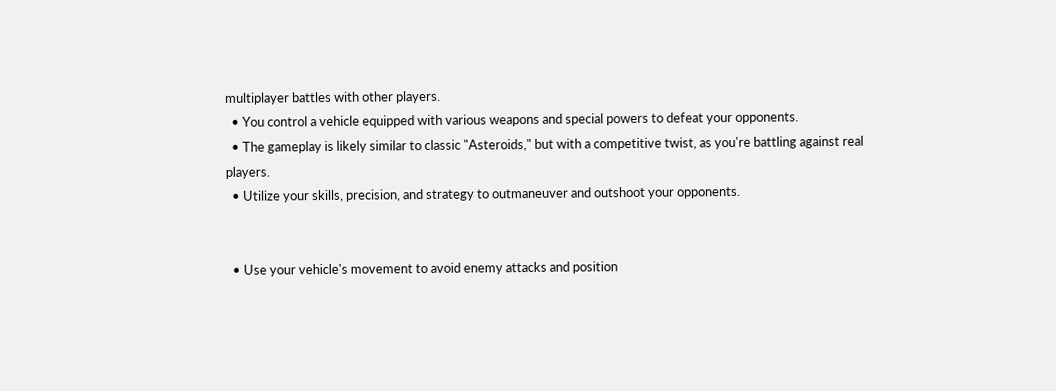multiplayer battles with other players.
  • You control a vehicle equipped with various weapons and special powers to defeat your opponents.
  • The gameplay is likely similar to classic "Asteroids," but with a competitive twist, as you're battling against real players.
  • Utilize your skills, precision, and strategy to outmaneuver and outshoot your opponents.


  • Use your vehicle's movement to avoid enemy attacks and position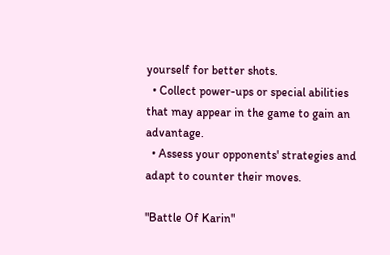yourself for better shots.
  • Collect power-ups or special abilities that may appear in the game to gain an advantage.
  • Assess your opponents' strategies and adapt to counter their moves.

"Battle Of Karin"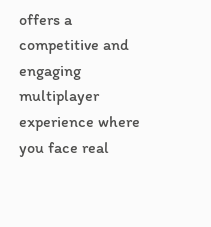offers a competitive and engaging multiplayer experience where you face real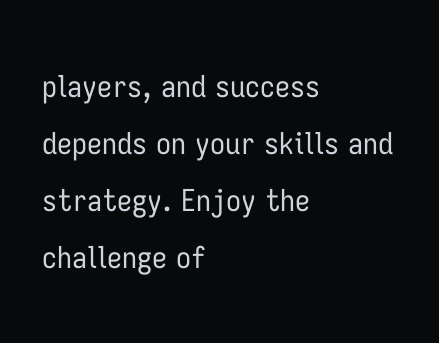players, and success depends on your skills and strategy. Enjoy the challenge of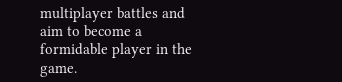multiplayer battles and aim to become a formidable player in the game.